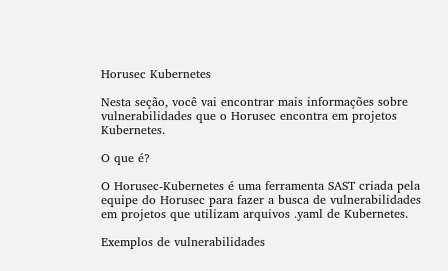Horusec Kubernetes

Nesta seção, você vai encontrar mais informações sobre vulnerabilidades que o Horusec encontra em projetos Kubernetes.

O que é?

O Horusec-Kubernetes é uma ferramenta SAST criada pela equipe do Horusec para fazer a busca de vulnerabilidades em projetos que utilizam arquivos .yaml de Kubernetes.

Exemplos de vulnerabilidades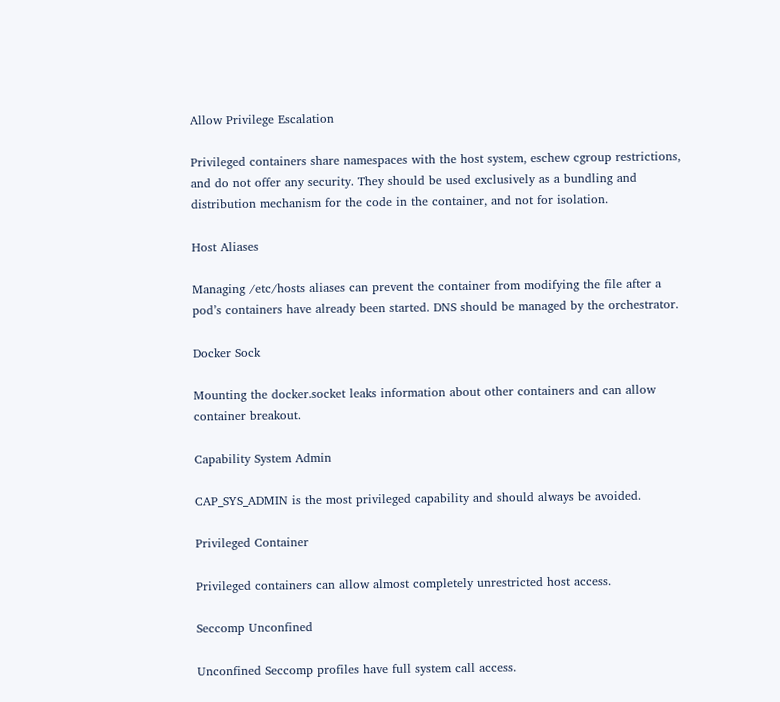Allow Privilege Escalation

Privileged containers share namespaces with the host system, eschew cgroup restrictions, and do not offer any security. They should be used exclusively as a bundling and distribution mechanism for the code in the container, and not for isolation.

Host Aliases

Managing /etc/hosts aliases can prevent the container from modifying the file after a pod’s containers have already been started. DNS should be managed by the orchestrator.

Docker Sock

Mounting the docker.socket leaks information about other containers and can allow container breakout.

Capability System Admin

CAP_SYS_ADMIN is the most privileged capability and should always be avoided.

Privileged Container

Privileged containers can allow almost completely unrestricted host access.

Seccomp Unconfined

Unconfined Seccomp profiles have full system call access.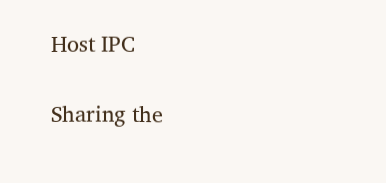Host IPC

Sharing the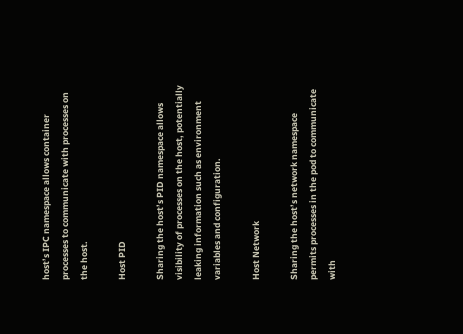host’s IPC namespace allows container processes to communicate with processes on the host.

Host PID

Sharing the host’s PID namespace allows visibility of processes on the host, potentially leaking information such as environment variables and configuration.

Host Network

Sharing the host’s network namespace permits processes in the pod to communicate with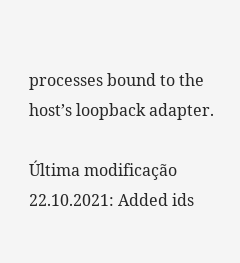processes bound to the host’s loopback adapter.

Última modificação 22.10.2021: Added ids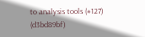to analysis tools (#127) (d3bd89bf)